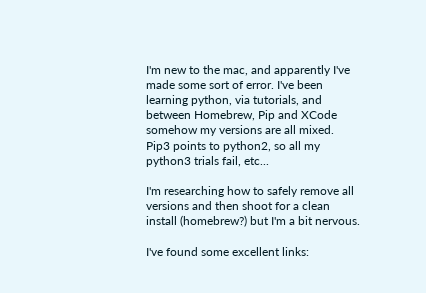I'm new to the mac, and apparently I've made some sort of error. I've been learning python, via tutorials, and between Homebrew, Pip and XCode somehow my versions are all mixed. Pip3 points to python2, so all my python3 trials fail, etc...

I'm researching how to safely remove all versions and then shoot for a clean install (homebrew?) but I'm a bit nervous.

I've found some excellent links: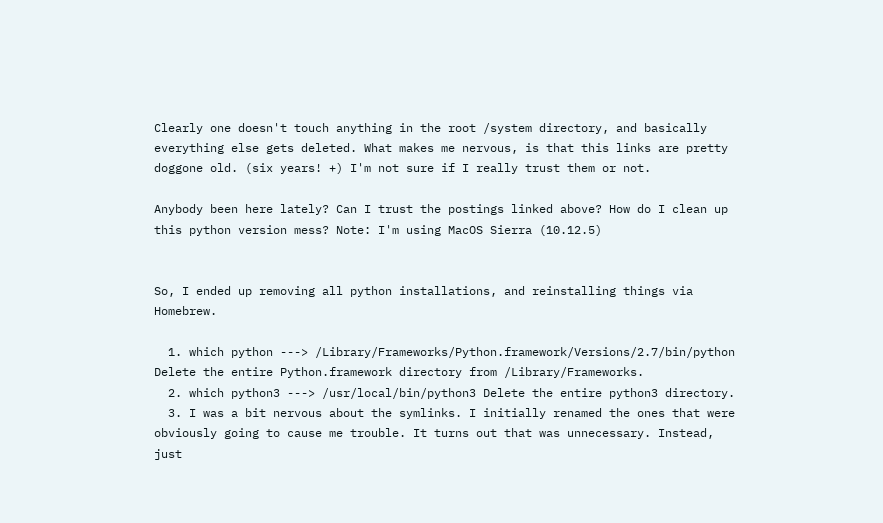Clearly one doesn't touch anything in the root /system directory, and basically everything else gets deleted. What makes me nervous, is that this links are pretty doggone old. (six years! +) I'm not sure if I really trust them or not.

Anybody been here lately? Can I trust the postings linked above? How do I clean up this python version mess? Note: I'm using MacOS Sierra (10.12.5)


So, I ended up removing all python installations, and reinstalling things via Homebrew.

  1. which python ---> /Library/Frameworks/Python.framework/Versions/2.7/bin/python Delete the entire Python.framework directory from /Library/Frameworks.
  2. which python3 ---> /usr/local/bin/python3 Delete the entire python3 directory.
  3. I was a bit nervous about the symlinks. I initially renamed the ones that were obviously going to cause me trouble. It turns out that was unnecessary. Instead, just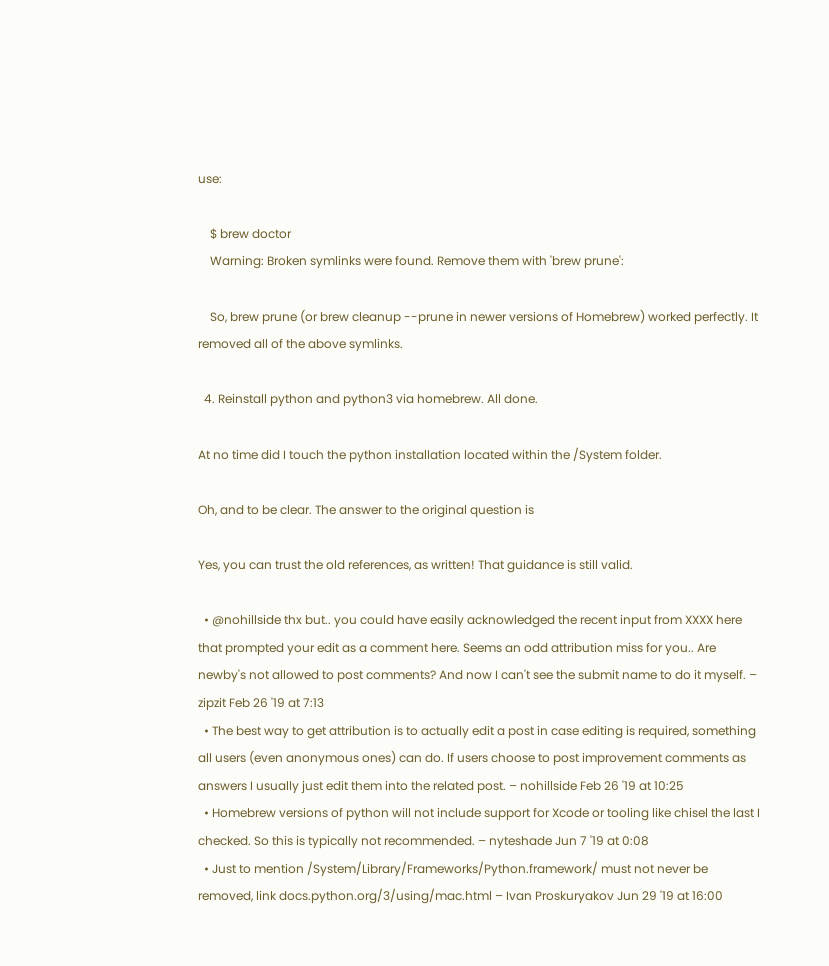use:

    $ brew doctor
    Warning: Broken symlinks were found. Remove them with 'brew prune':

    So, brew prune (or brew cleanup --prune in newer versions of Homebrew) worked perfectly. It removed all of the above symlinks.

  4. Reinstall python and python3 via homebrew. All done.

At no time did I touch the python installation located within the /System folder.

Oh, and to be clear. The answer to the original question is

Yes, you can trust the old references, as written! That guidance is still valid.

  • @nohillside thx but.. you could have easily acknowledged the recent input from XXXX here that prompted your edit as a comment here. Seems an odd attribution miss for you.. Are newby's not allowed to post comments? And now I can't see the submit name to do it myself. – zipzit Feb 26 '19 at 7:13
  • The best way to get attribution is to actually edit a post in case editing is required, something all users (even anonymous ones) can do. If users choose to post improvement comments as answers I usually just edit them into the related post. – nohillside Feb 26 '19 at 10:25
  • Homebrew versions of python will not include support for Xcode or tooling like chisel the last I checked. So this is typically not recommended. – nyteshade Jun 7 '19 at 0:08
  • Just to mention /System/Library/Frameworks/Python.framework/ must not never be removed, link docs.python.org/3/using/mac.html – Ivan Proskuryakov Jun 29 '19 at 16:00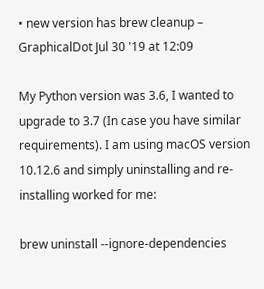• new version has brew cleanup – GraphicalDot Jul 30 '19 at 12:09

My Python version was 3.6, I wanted to upgrade to 3.7 (In case you have similar requirements). I am using macOS version 10.12.6 and simply uninstalling and re-installing worked for me:

brew uninstall --ignore-dependencies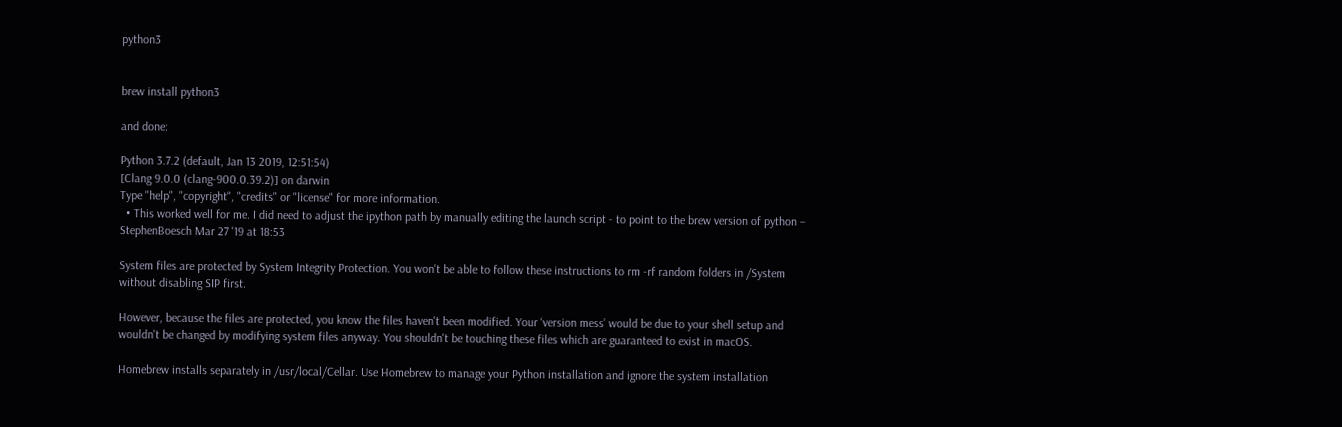python3


brew install python3

and done:

Python 3.7.2 (default, Jan 13 2019, 12:51:54)
[Clang 9.0.0 (clang-900.0.39.2)] on darwin
Type "help", "copyright", "credits" or "license" for more information.
  • This worked well for me. I did need to adjust the ipython path by manually editing the launch script - to point to the brew version of python – StephenBoesch Mar 27 '19 at 18:53

System files are protected by System Integrity Protection. You won't be able to follow these instructions to rm -rf random folders in /System without disabling SIP first.

However, because the files are protected, you know the files haven't been modified. Your ‘version mess’ would be due to your shell setup and wouldn't be changed by modifying system files anyway. You shouldn't be touching these files which are guaranteed to exist in macOS.

Homebrew installs separately in /usr/local/Cellar. Use Homebrew to manage your Python installation and ignore the system installation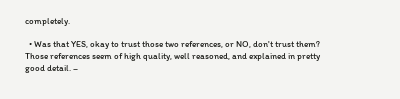completely.

  • Was that YES, okay to trust those two references, or NO, don't trust them? Those references seem of high quality, well reasoned, and explained in pretty good detail. –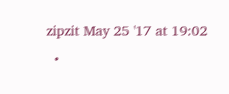zipzit May 25 '17 at 19:02
  •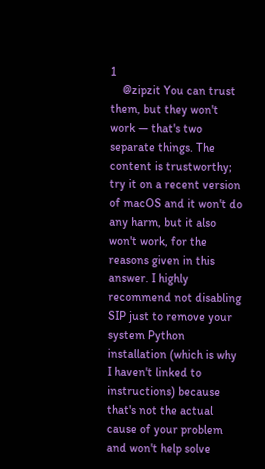1
    @zipzit You can trust them, but they won't work — that's two separate things. The content is trustworthy; try it on a recent version of macOS and it won't do any harm, but it also won't work, for the reasons given in this answer. I highly recommend not disabling SIP just to remove your system Python installation (which is why I haven't linked to instructions) because that's not the actual cause of your problem and won't help solve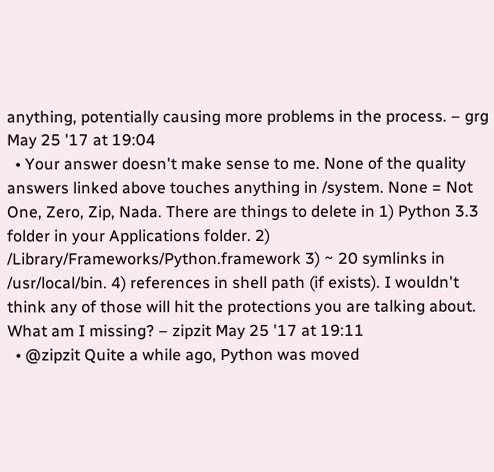anything, potentially causing more problems in the process. – grg May 25 '17 at 19:04
  • Your answer doesn't make sense to me. None of the quality answers linked above touches anything in /system. None = Not One, Zero, Zip, Nada. There are things to delete in 1) Python 3.3 folder in your Applications folder. 2) /Library/Frameworks/Python.framework 3) ~ 20 symlinks in /usr/local/bin. 4) references in shell path (if exists). I wouldn't think any of those will hit the protections you are talking about. What am I missing? – zipzit May 25 '17 at 19:11
  • @zipzit Quite a while ago, Python was moved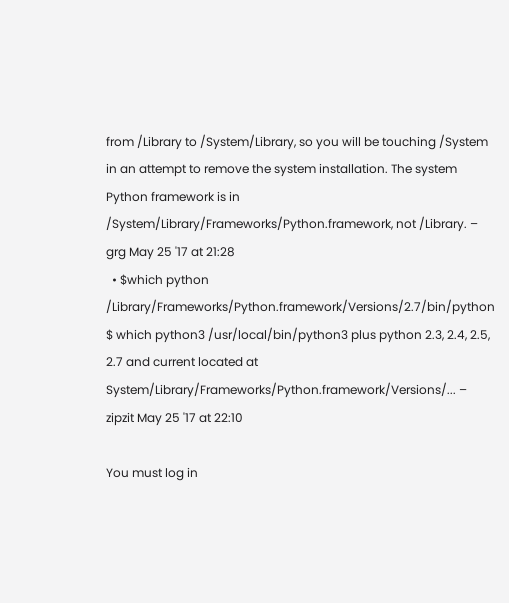from /Library to /System/Library, so you will be touching /System in an attempt to remove the system installation. The system Python framework is in /System/Library/Frameworks/Python.framework, not /Library. – grg May 25 '17 at 21:28
  • $which python /Library/Frameworks/Python.framework/Versions/2.7/bin/python $ which python3 /usr/local/bin/python3 plus python 2.3, 2.4, 2.5, 2.7 and current located at System/Library/Frameworks/Python.framework/Versions/... – zipzit May 25 '17 at 22:10

You must log in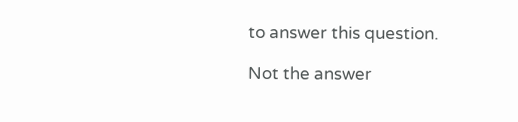to answer this question.

Not the answer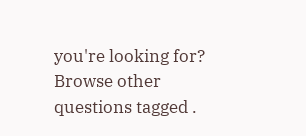you're looking for? Browse other questions tagged .